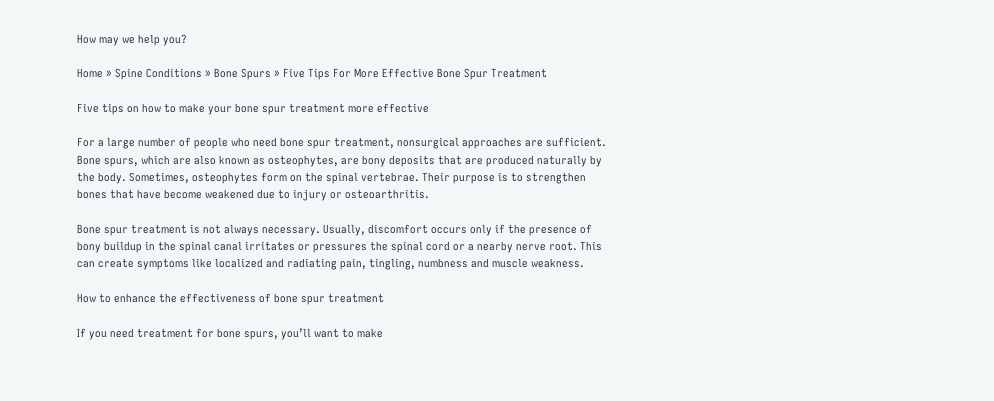How may we help you?

Home » Spine Conditions » Bone Spurs » Five Tips For More Effective Bone Spur Treatment

Five tips on how to make your bone spur treatment more effective

For a large number of people who need bone spur treatment, nonsurgical approaches are sufficient. Bone spurs, which are also known as osteophytes, are bony deposits that are produced naturally by the body. Sometimes, osteophytes form on the spinal vertebrae. Their purpose is to strengthen bones that have become weakened due to injury or osteoarthritis.

Bone spur treatment is not always necessary. Usually, discomfort occurs only if the presence of bony buildup in the spinal canal irritates or pressures the spinal cord or a nearby nerve root. This can create symptoms like localized and radiating pain, tingling, numbness and muscle weakness.

How to enhance the effectiveness of bone spur treatment

If you need treatment for bone spurs, you’ll want to make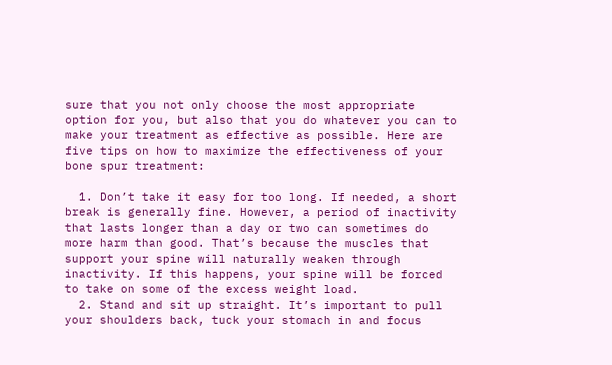sure that you not only choose the most appropriate option for you, but also that you do whatever you can to make your treatment as effective as possible. Here are five tips on how to maximize the effectiveness of your bone spur treatment:

  1. Don’t take it easy for too long. If needed, a short break is generally fine. However, a period of inactivity that lasts longer than a day or two can sometimes do more harm than good. That’s because the muscles that support your spine will naturally weaken through inactivity. If this happens, your spine will be forced to take on some of the excess weight load.
  2. Stand and sit up straight. It’s important to pull your shoulders back, tuck your stomach in and focus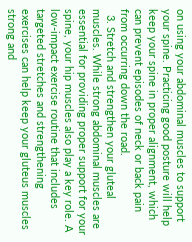on using your abdominal muscles to support your spine. Practicing good posture will help keep your spine in proper alignment, which can prevent episodes of neck or back pain from occurring down the road.
  3. Stretch and strengthen your gluteal muscles. While strong abdominal muscles are essential for providing proper support for your spine, your hip muscles also play a key role. A low-impact exercise routine that includes targeted stretches and strengthening exercises can help keep your gluteus muscles strong and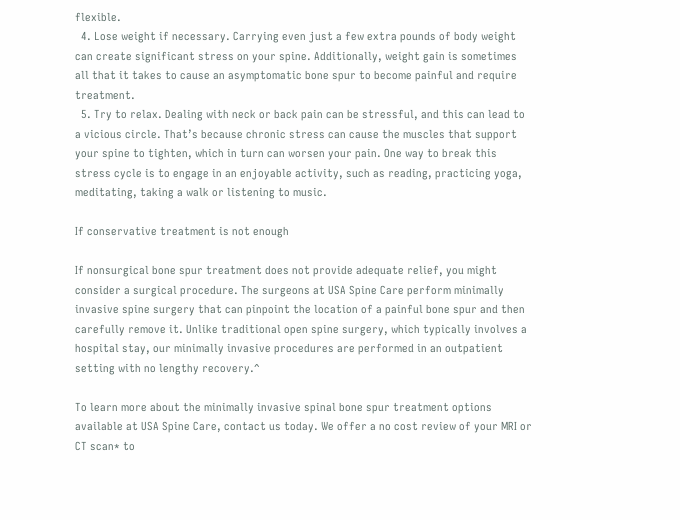flexible.
  4. Lose weight if necessary. Carrying even just a few extra pounds of body weight can create significant stress on your spine. Additionally, weight gain is sometimes all that it takes to cause an asymptomatic bone spur to become painful and require treatment.
  5. Try to relax. Dealing with neck or back pain can be stressful, and this can lead to a vicious circle. That’s because chronic stress can cause the muscles that support your spine to tighten, which in turn can worsen your pain. One way to break this stress cycle is to engage in an enjoyable activity, such as reading, practicing yoga, meditating, taking a walk or listening to music.

If conservative treatment is not enough

If nonsurgical bone spur treatment does not provide adequate relief, you might consider a surgical procedure. The surgeons at USA Spine Care perform minimally invasive spine surgery that can pinpoint the location of a painful bone spur and then carefully remove it. Unlike traditional open spine surgery, which typically involves a hospital stay, our minimally invasive procedures are performed in an outpatient setting with no lengthy recovery.^

To learn more about the minimally invasive spinal bone spur treatment options available at USA Spine Care, contact us today. We offer a no cost review of your MRI or CT scan* to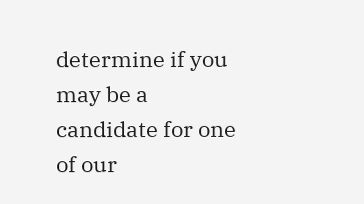determine if you may be a candidate for one of our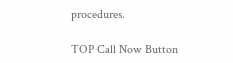procedures.

TOP Call Now Button